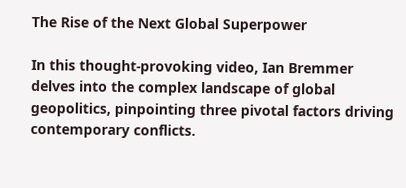The Rise of the Next Global Superpower

In this thought-provoking video, Ian Bremmer delves into the complex landscape of global geopolitics, pinpointing three pivotal factors driving contemporary conflicts.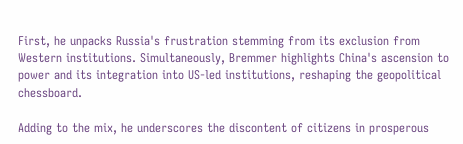First, he unpacks Russia's frustration stemming from its exclusion from Western institutions. Simultaneously, Bremmer highlights China's ascension to power and its integration into US-led institutions, reshaping the geopolitical chessboard.

Adding to the mix, he underscores the discontent of citizens in prosperous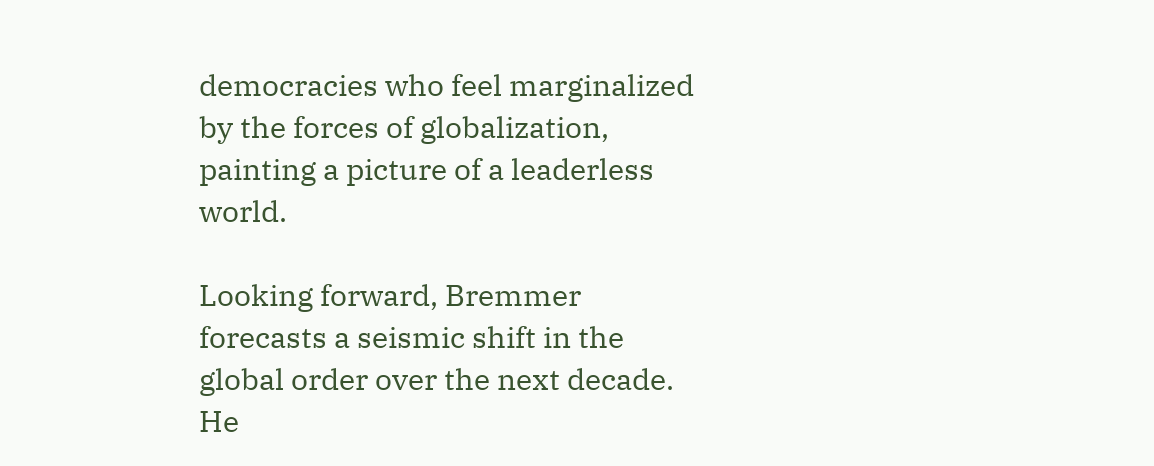democracies who feel marginalized by the forces of globalization, painting a picture of a leaderless world.

Looking forward, Bremmer forecasts a seismic shift in the global order over the next decade. He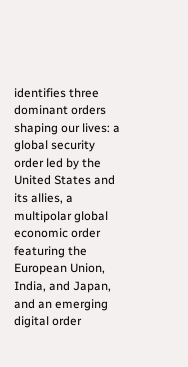identifies three dominant orders shaping our lives: a global security order led by the United States and its allies, a multipolar global economic order featuring the European Union, India, and Japan, and an emerging digital order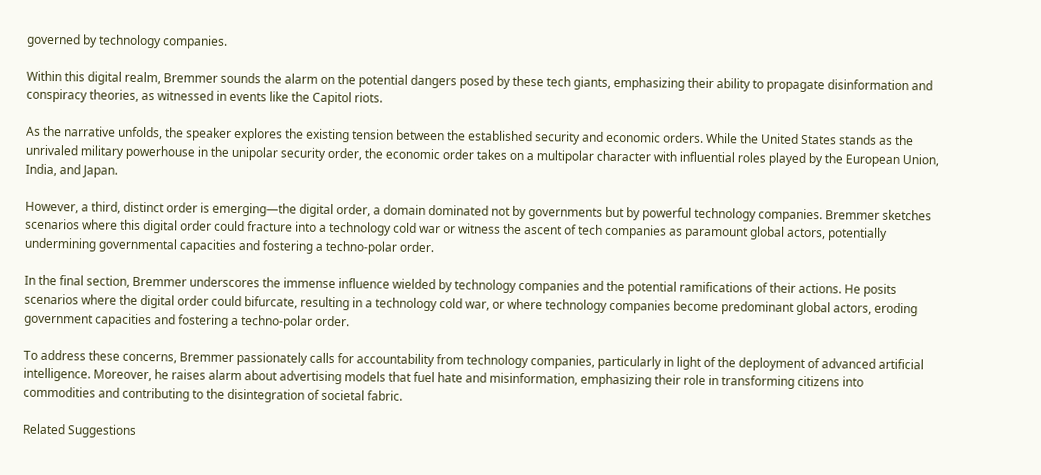governed by technology companies.

Within this digital realm, Bremmer sounds the alarm on the potential dangers posed by these tech giants, emphasizing their ability to propagate disinformation and conspiracy theories, as witnessed in events like the Capitol riots.

As the narrative unfolds, the speaker explores the existing tension between the established security and economic orders. While the United States stands as the unrivaled military powerhouse in the unipolar security order, the economic order takes on a multipolar character with influential roles played by the European Union, India, and Japan.

However, a third, distinct order is emerging—the digital order, a domain dominated not by governments but by powerful technology companies. Bremmer sketches scenarios where this digital order could fracture into a technology cold war or witness the ascent of tech companies as paramount global actors, potentially undermining governmental capacities and fostering a techno-polar order.

In the final section, Bremmer underscores the immense influence wielded by technology companies and the potential ramifications of their actions. He posits scenarios where the digital order could bifurcate, resulting in a technology cold war, or where technology companies become predominant global actors, eroding government capacities and fostering a techno-polar order.

To address these concerns, Bremmer passionately calls for accountability from technology companies, particularly in light of the deployment of advanced artificial intelligence. Moreover, he raises alarm about advertising models that fuel hate and misinformation, emphasizing their role in transforming citizens into commodities and contributing to the disintegration of societal fabric.

Related Suggestions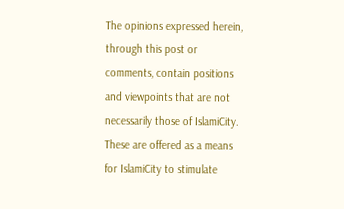The opinions expressed herein, through this post or comments, contain positions and viewpoints that are not necessarily those of IslamiCity. These are offered as a means for IslamiCity to stimulate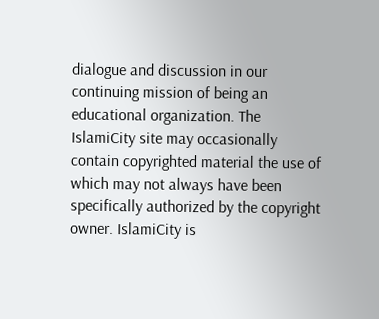dialogue and discussion in our continuing mission of being an educational organization. The IslamiCity site may occasionally contain copyrighted material the use of which may not always have been specifically authorized by the copyright owner. IslamiCity is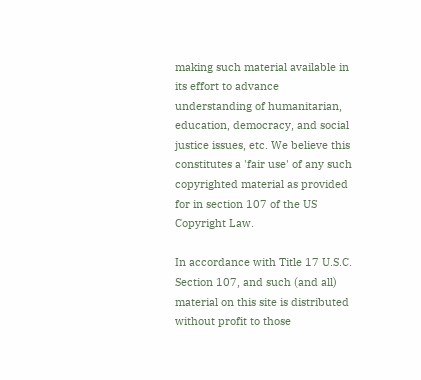making such material available in its effort to advance understanding of humanitarian, education, democracy, and social justice issues, etc. We believe this constitutes a 'fair use' of any such copyrighted material as provided for in section 107 of the US Copyright Law.

In accordance with Title 17 U.S.C. Section 107, and such (and all) material on this site is distributed without profit to those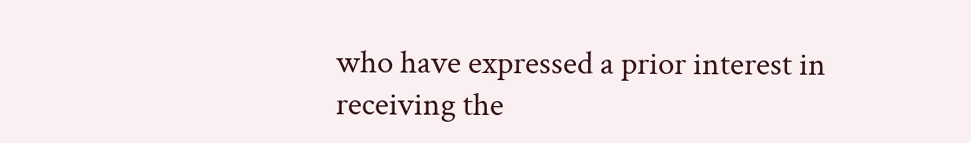who have expressed a prior interest in receiving the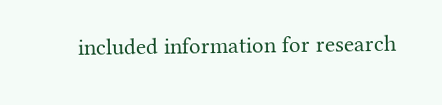included information for research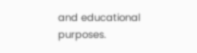and educational purposes.